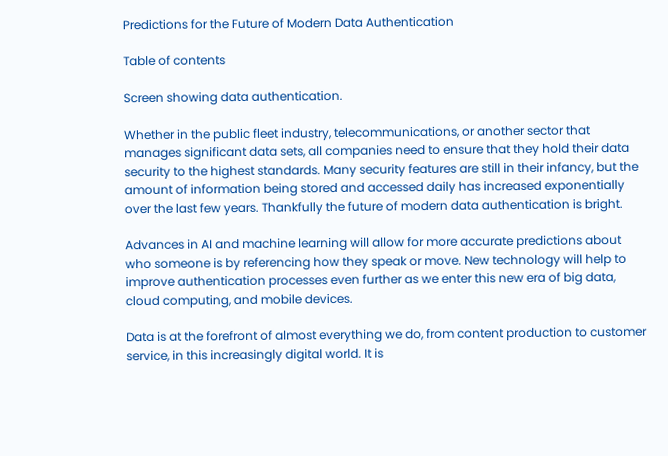Predictions for the Future of Modern Data Authentication

Table of contents

Screen showing data authentication.

Whether in the public fleet industry, telecommunications, or another sector that manages significant data sets, all companies need to ensure that they hold their data security to the highest standards. Many security features are still in their infancy, but the amount of information being stored and accessed daily has increased exponentially over the last few years. Thankfully the future of modern data authentication is bright.

Advances in AI and machine learning will allow for more accurate predictions about who someone is by referencing how they speak or move. New technology will help to improve authentication processes even further as we enter this new era of big data, cloud computing, and mobile devices.

Data is at the forefront of almost everything we do, from content production to customer service, in this increasingly digital world. It is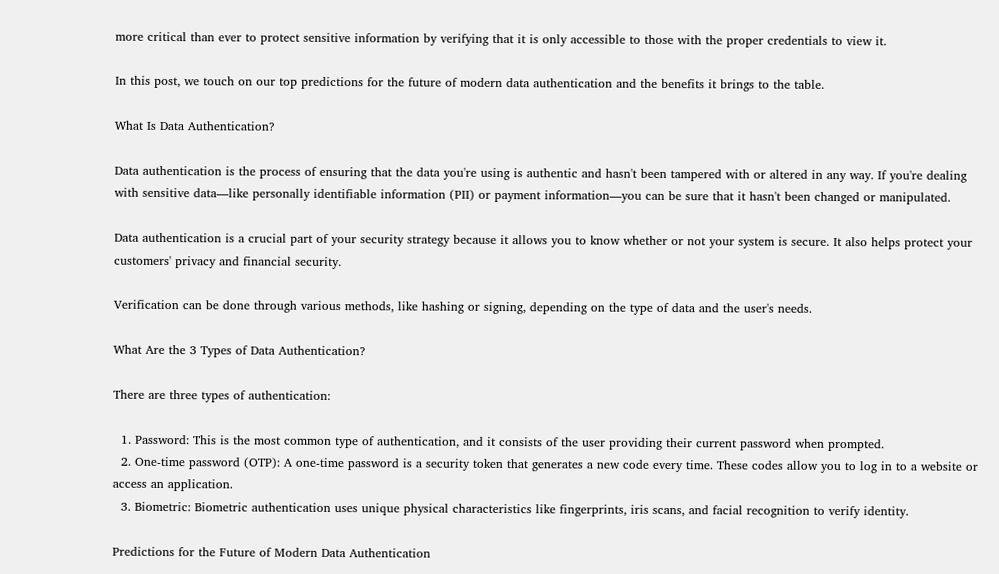more critical than ever to protect sensitive information by verifying that it is only accessible to those with the proper credentials to view it.

In this post, we touch on our top predictions for the future of modern data authentication and the benefits it brings to the table.

What Is Data Authentication?

Data authentication is the process of ensuring that the data you're using is authentic and hasn't been tampered with or altered in any way. If you're dealing with sensitive data—like personally identifiable information (PII) or payment information—you can be sure that it hasn't been changed or manipulated.

Data authentication is a crucial part of your security strategy because it allows you to know whether or not your system is secure. It also helps protect your customers' privacy and financial security.

Verification can be done through various methods, like hashing or signing, depending on the type of data and the user's needs.

What Are the 3 Types of Data Authentication?

There are three types of authentication:

  1. Password: This is the most common type of authentication, and it consists of the user providing their current password when prompted.
  2. One-time password (OTP): A one-time password is a security token that generates a new code every time. These codes allow you to log in to a website or access an application.
  3. Biometric: Biometric authentication uses unique physical characteristics like fingerprints, iris scans, and facial recognition to verify identity.

Predictions for the Future of Modern Data Authentication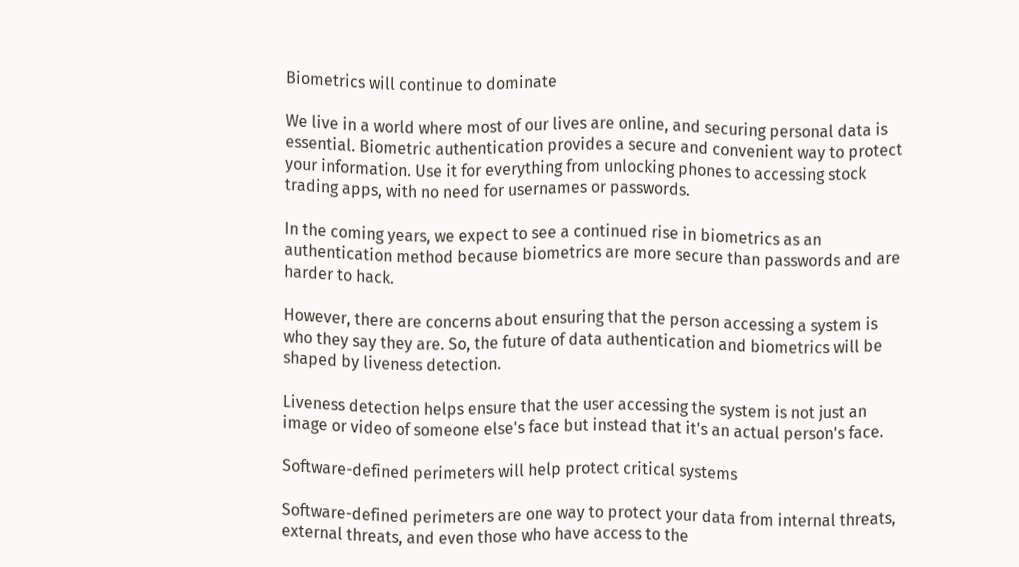Biometrics will continue to dominate

We live in a world where most of our lives are online, and securing personal data is essential. Biometric authentication provides a secure and convenient way to protect your information. Use it for everything from unlocking phones to accessing stock trading apps, with no need for usernames or passwords.

In the coming years, we expect to see a continued rise in biometrics as an authentication method because biometrics are more secure than passwords and are harder to hack.

However, there are concerns about ensuring that the person accessing a system is who they say they are. So, the future of data authentication and biometrics will be shaped by liveness detection.

Liveness detection helps ensure that the user accessing the system is not just an image or video of someone else's face but instead that it's an actual person's face.

Software-defined perimeters will help protect critical systems

Software-defined perimeters are one way to protect your data from internal threats, external threats, and even those who have access to the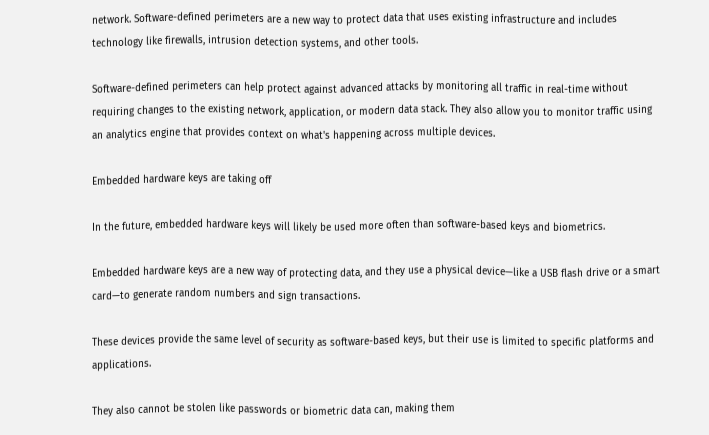network. Software-defined perimeters are a new way to protect data that uses existing infrastructure and includes technology like firewalls, intrusion detection systems, and other tools.

Software-defined perimeters can help protect against advanced attacks by monitoring all traffic in real-time without requiring changes to the existing network, application, or modern data stack. They also allow you to monitor traffic using an analytics engine that provides context on what's happening across multiple devices.

Embedded hardware keys are taking off

In the future, embedded hardware keys will likely be used more often than software-based keys and biometrics.

Embedded hardware keys are a new way of protecting data, and they use a physical device—like a USB flash drive or a smart card—to generate random numbers and sign transactions.

These devices provide the same level of security as software-based keys, but their use is limited to specific platforms and applications.

They also cannot be stolen like passwords or biometric data can, making them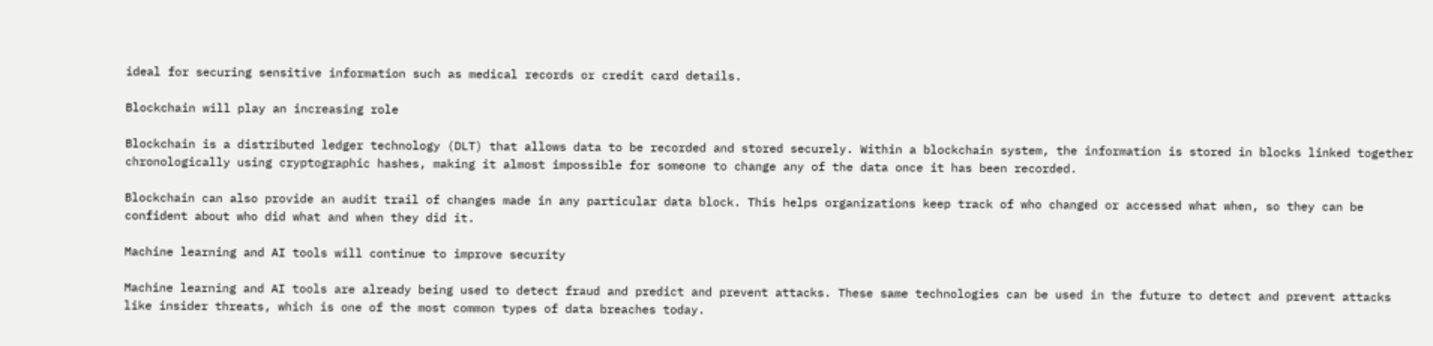ideal for securing sensitive information such as medical records or credit card details.

Blockchain will play an increasing role

Blockchain is a distributed ledger technology (DLT) that allows data to be recorded and stored securely. Within a blockchain system, the information is stored in blocks linked together chronologically using cryptographic hashes, making it almost impossible for someone to change any of the data once it has been recorded.

Blockchain can also provide an audit trail of changes made in any particular data block. This helps organizations keep track of who changed or accessed what when, so they can be confident about who did what and when they did it.

Machine learning and AI tools will continue to improve security

Machine learning and AI tools are already being used to detect fraud and predict and prevent attacks. These same technologies can be used in the future to detect and prevent attacks like insider threats, which is one of the most common types of data breaches today.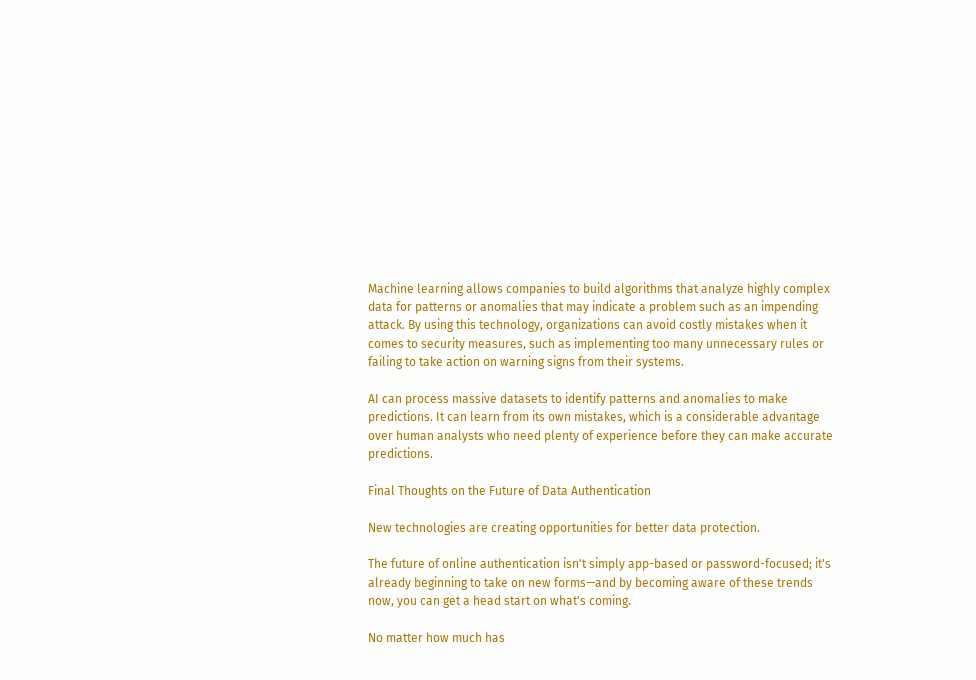Machine learning allows companies to build algorithms that analyze highly complex data for patterns or anomalies that may indicate a problem such as an impending attack. By using this technology, organizations can avoid costly mistakes when it comes to security measures, such as implementing too many unnecessary rules or failing to take action on warning signs from their systems.

AI can process massive datasets to identify patterns and anomalies to make predictions. It can learn from its own mistakes, which is a considerable advantage over human analysts who need plenty of experience before they can make accurate predictions.

Final Thoughts on the Future of Data Authentication

New technologies are creating opportunities for better data protection.

The future of online authentication isn't simply app-based or password-focused; it's already beginning to take on new forms—and by becoming aware of these trends now, you can get a head start on what's coming.

No matter how much has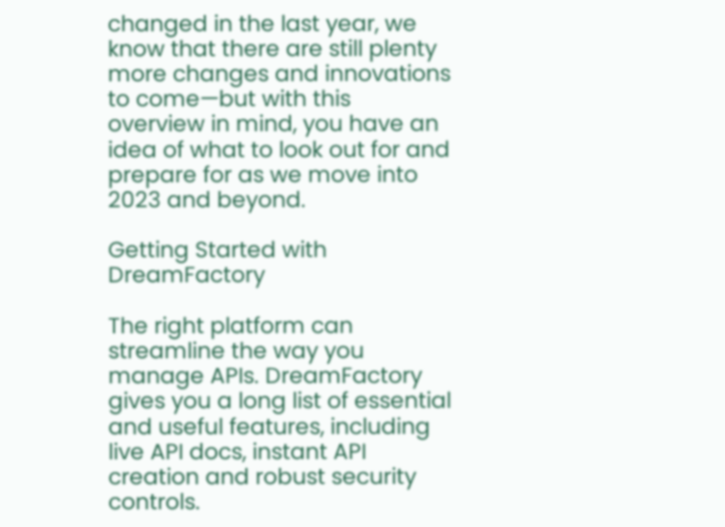changed in the last year, we know that there are still plenty more changes and innovations to come—but with this overview in mind, you have an idea of what to look out for and prepare for as we move into 2023 and beyond.

Getting Started with DreamFactory

The right platform can streamline the way you manage APIs. DreamFactory gives you a long list of essential and useful features, including live API docs, instant API creation and robust security controls.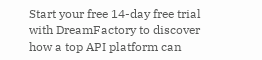Start your free 14-day free trial with DreamFactory to discover how a top API platform can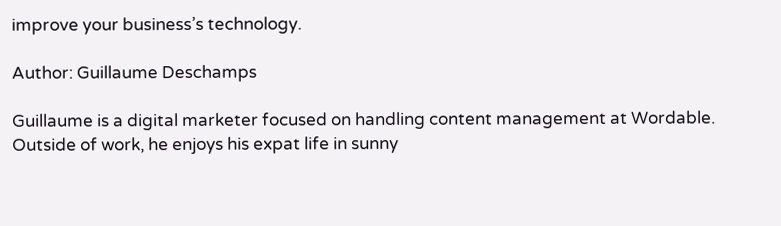improve your business’s technology.

Author: Guillaume Deschamps

Guillaume is a digital marketer focused on handling content management at Wordable. Outside of work, he enjoys his expat life in sunny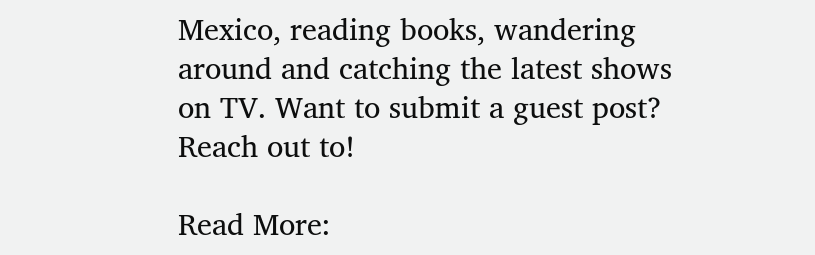Mexico, reading books, wandering around and catching the latest shows on TV. Want to submit a guest post? Reach out to!

Read More: